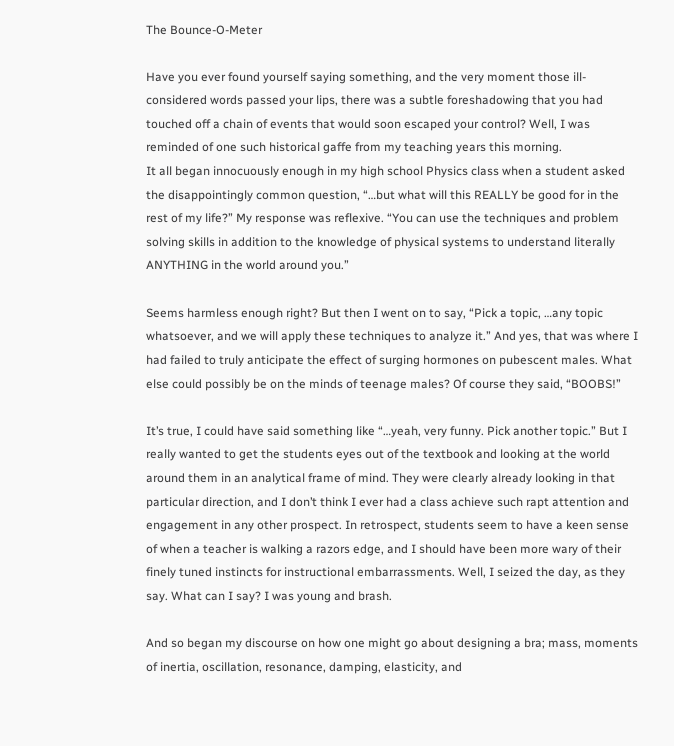The Bounce-O-Meter

Have you ever found yourself saying something, and the very moment those ill-considered words passed your lips, there was a subtle foreshadowing that you had touched off a chain of events that would soon escaped your control? Well, I was reminded of one such historical gaffe from my teaching years this morning.
It all began innocuously enough in my high school Physics class when a student asked the disappointingly common question, “…but what will this REALLY be good for in the rest of my life?” My response was reflexive. “You can use the techniques and problem solving skills in addition to the knowledge of physical systems to understand literally ANYTHING in the world around you.”

Seems harmless enough right? But then I went on to say, “Pick a topic, …any topic whatsoever, and we will apply these techniques to analyze it.” And yes, that was where I had failed to truly anticipate the effect of surging hormones on pubescent males. What else could possibly be on the minds of teenage males? Of course they said, “BOOBS!”

It’s true, I could have said something like “…yeah, very funny. Pick another topic.” But I really wanted to get the students eyes out of the textbook and looking at the world around them in an analytical frame of mind. They were clearly already looking in that particular direction, and I don’t think I ever had a class achieve such rapt attention and engagement in any other prospect. In retrospect, students seem to have a keen sense of when a teacher is walking a razors edge, and I should have been more wary of their finely tuned instincts for instructional embarrassments. Well, I seized the day, as they say. What can I say? I was young and brash.

And so began my discourse on how one might go about designing a bra; mass, moments of inertia, oscillation, resonance, damping, elasticity, and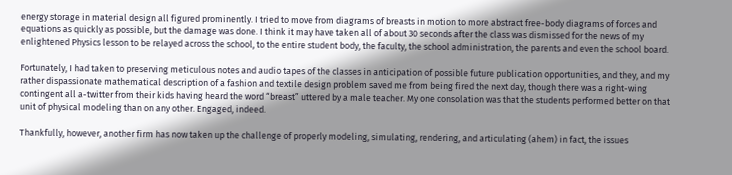energy storage in material design all figured prominently. I tried to move from diagrams of breasts in motion to more abstract free-body diagrams of forces and equations as quickly as possible, but the damage was done. I think it may have taken all of about 30 seconds after the class was dismissed for the news of my enlightened Physics lesson to be relayed across the school, to the entire student body, the faculty, the school administration, the parents and even the school board.

Fortunately, I had taken to preserving meticulous notes and audio tapes of the classes in anticipation of possible future publication opportunities, and they, and my rather dispassionate mathematical description of a fashion and textile design problem saved me from being fired the next day, though there was a right-wing contingent all a-twitter from their kids having heard the word “breast” uttered by a male teacher. My one consolation was that the students performed better on that unit of physical modeling than on any other. Engaged, indeed.

Thankfully, however, another firm has now taken up the challenge of properly modeling, simulating, rendering, and articulating (ahem) in fact, the issues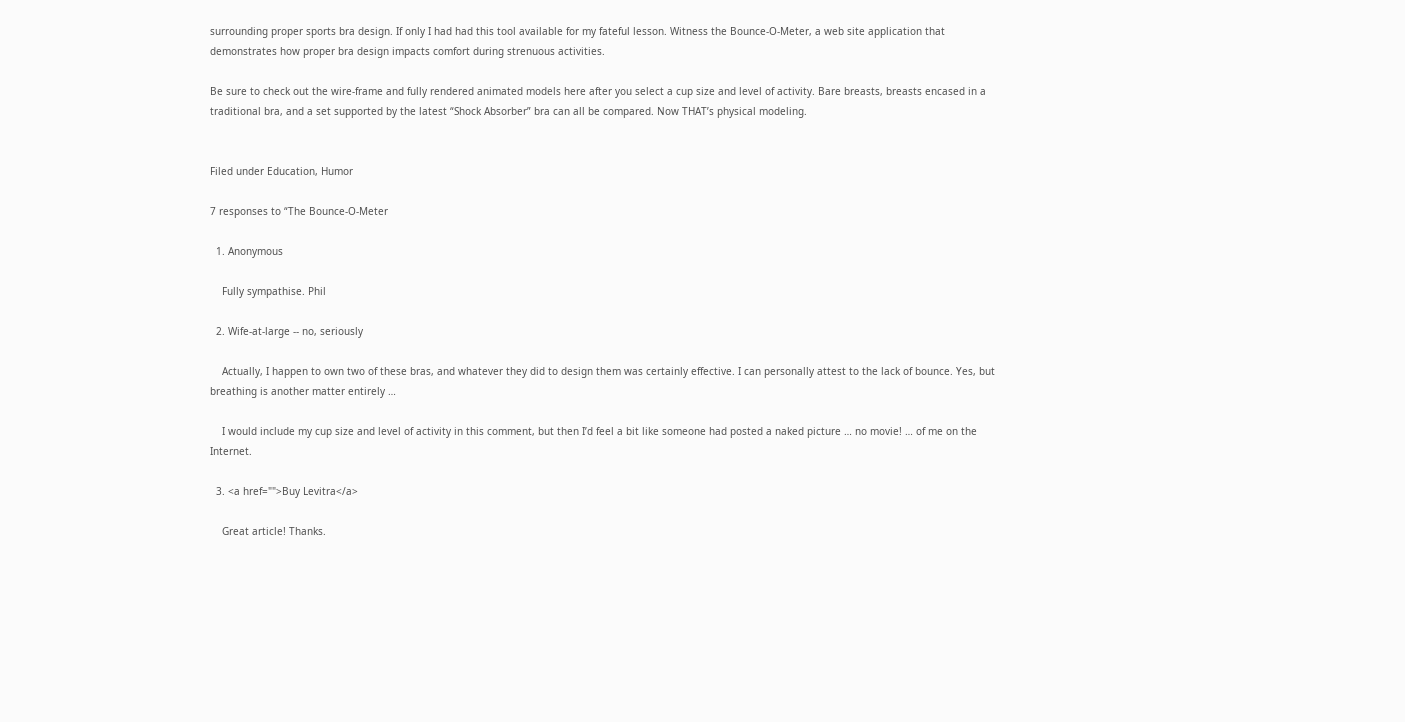surrounding proper sports bra design. If only I had had this tool available for my fateful lesson. Witness the Bounce-O-Meter, a web site application that demonstrates how proper bra design impacts comfort during strenuous activities.

Be sure to check out the wire-frame and fully rendered animated models here after you select a cup size and level of activity. Bare breasts, breasts encased in a traditional bra, and a set supported by the latest “Shock Absorber” bra can all be compared. Now THAT’s physical modeling.


Filed under Education, Humor

7 responses to “The Bounce-O-Meter

  1. Anonymous

    Fully sympathise. Phil

  2. Wife-at-large -- no, seriously

    Actually, I happen to own two of these bras, and whatever they did to design them was certainly effective. I can personally attest to the lack of bounce. Yes, but breathing is another matter entirely …

    I would include my cup size and level of activity in this comment, but then I’d feel a bit like someone had posted a naked picture … no movie! … of me on the Internet.

  3. <a href="">Buy Levitra</a>

    Great article! Thanks.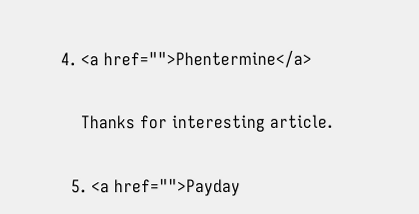4. <a href="">Phentermine</a>

    Thanks for interesting article.

  5. <a href="">Payday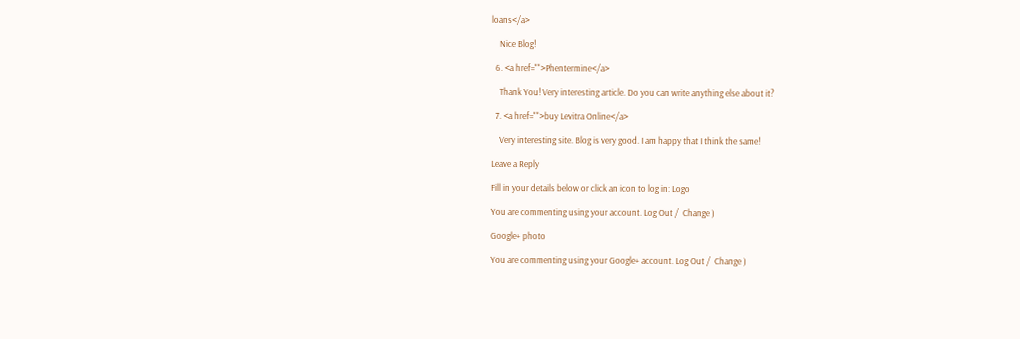loans</a>

    Nice Blog!

  6. <a href="">Phentermine</a>

    Thank You! Very interesting article. Do you can write anything else about it?

  7. <a href="">buy Levitra Online</a>

    Very interesting site. Blog is very good. I am happy that I think the same!

Leave a Reply

Fill in your details below or click an icon to log in: Logo

You are commenting using your account. Log Out /  Change )

Google+ photo

You are commenting using your Google+ account. Log Out /  Change )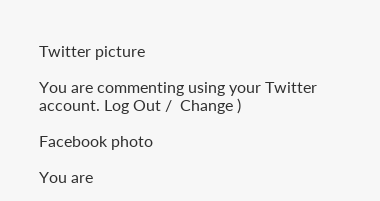Twitter picture

You are commenting using your Twitter account. Log Out /  Change )

Facebook photo

You are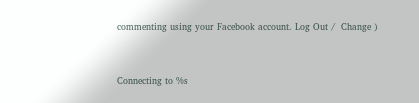commenting using your Facebook account. Log Out /  Change )


Connecting to %s